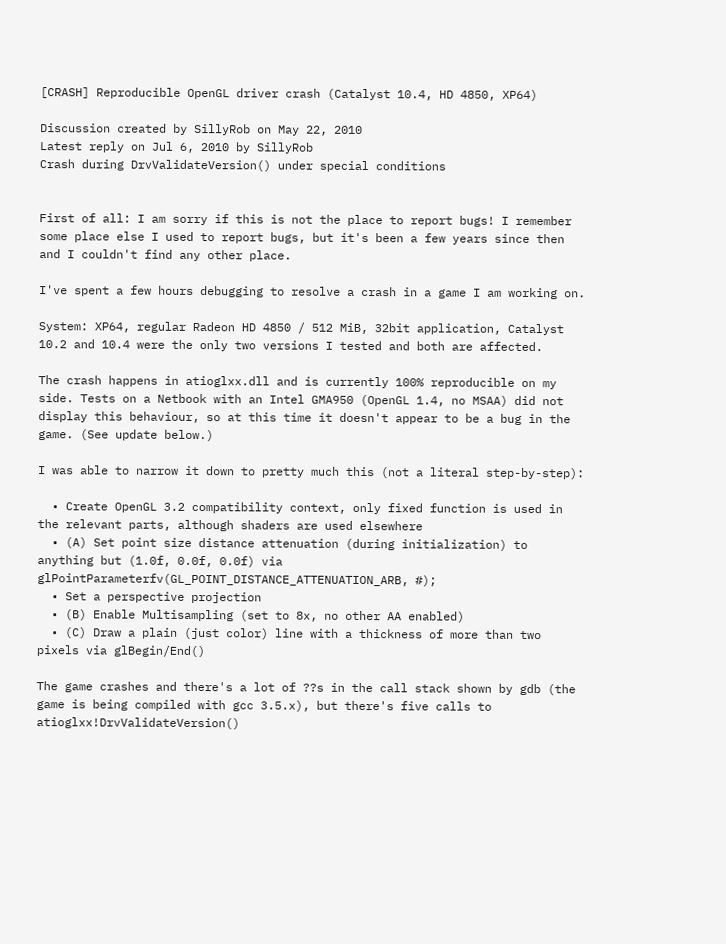[CRASH] Reproducible OpenGL driver crash (Catalyst 10.4, HD 4850, XP64)

Discussion created by SillyRob on May 22, 2010
Latest reply on Jul 6, 2010 by SillyRob
Crash during DrvValidateVersion() under special conditions


First of all: I am sorry if this is not the place to report bugs! I remember some place else I used to report bugs, but it's been a few years since then and I couldn't find any other place.

I've spent a few hours debugging to resolve a crash in a game I am working on.

System: XP64, regular Radeon HD 4850 / 512 MiB, 32bit application, Catalyst 10.2 and 10.4 were the only two versions I tested and both are affected.

The crash happens in atioglxx.dll and is currently 100% reproducible on my side. Tests on a Netbook with an Intel GMA950 (OpenGL 1.4, no MSAA) did not display this behaviour, so at this time it doesn't appear to be a bug in the game. (See update below.)

I was able to narrow it down to pretty much this (not a literal step-by-step):

  • Create OpenGL 3.2 compatibility context, only fixed function is used in the relevant parts, although shaders are used elsewhere
  • (A) Set point size distance attenuation (during initialization) to anything but (1.0f, 0.0f, 0.0f) via glPointParameterfv(GL_POINT_DISTANCE_ATTENUATION_ARB, #);
  • Set a perspective projection
  • (B) Enable Multisampling (set to 8x, no other AA enabled)
  • (C) Draw a plain (just color) line with a thickness of more than two pixels via glBegin/End()

The game crashes and there's a lot of ??s in the call stack shown by gdb (the game is being compiled with gcc 3.5.x), but there's five calls to atioglxx!DrvValidateVersion()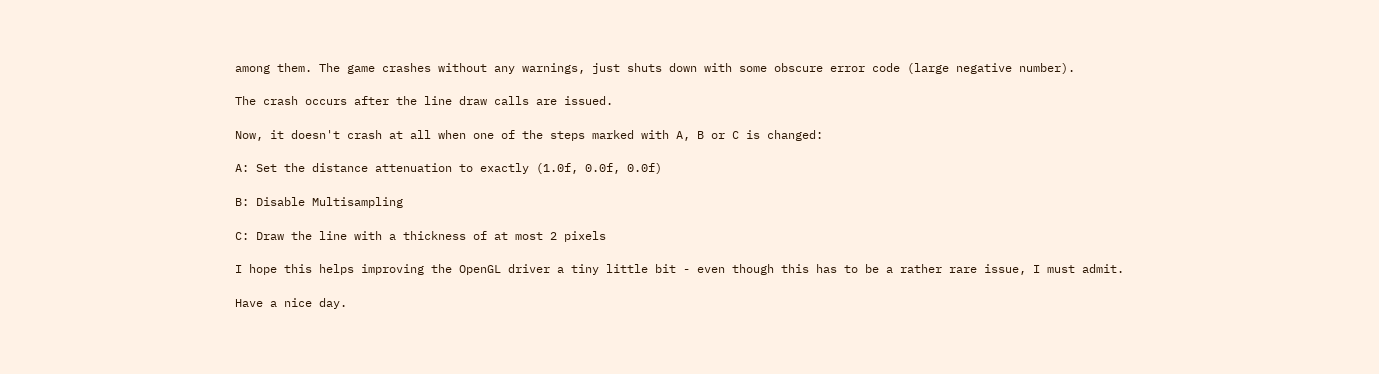among them. The game crashes without any warnings, just shuts down with some obscure error code (large negative number).

The crash occurs after the line draw calls are issued.

Now, it doesn't crash at all when one of the steps marked with A, B or C is changed:

A: Set the distance attenuation to exactly (1.0f, 0.0f, 0.0f)

B: Disable Multisampling

C: Draw the line with a thickness of at most 2 pixels

I hope this helps improving the OpenGL driver a tiny little bit - even though this has to be a rather rare issue, I must admit.

Have a nice day.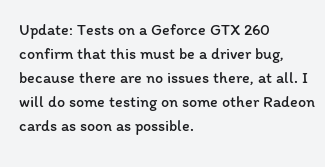Update: Tests on a Geforce GTX 260 confirm that this must be a driver bug, because there are no issues there, at all. I will do some testing on some other Radeon cards as soon as possible.